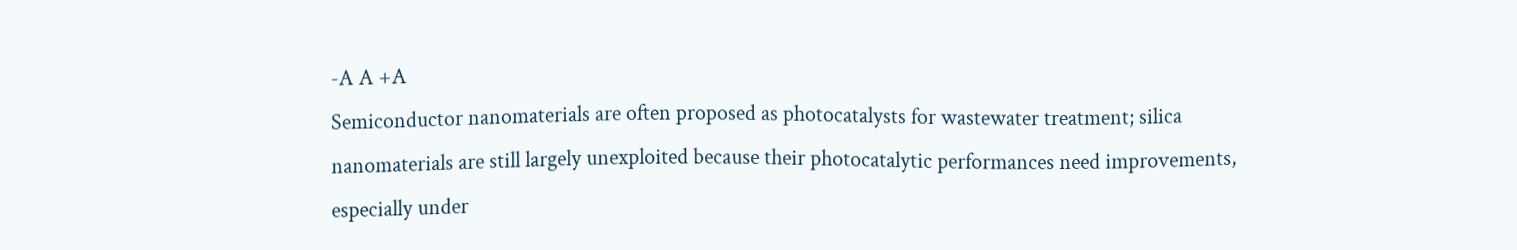-A A +A
Semiconductor nanomaterials are often proposed as photocatalysts for wastewater treatment; silica nanomaterials are still largely unexploited because their photocatalytic performances need improvements, especially under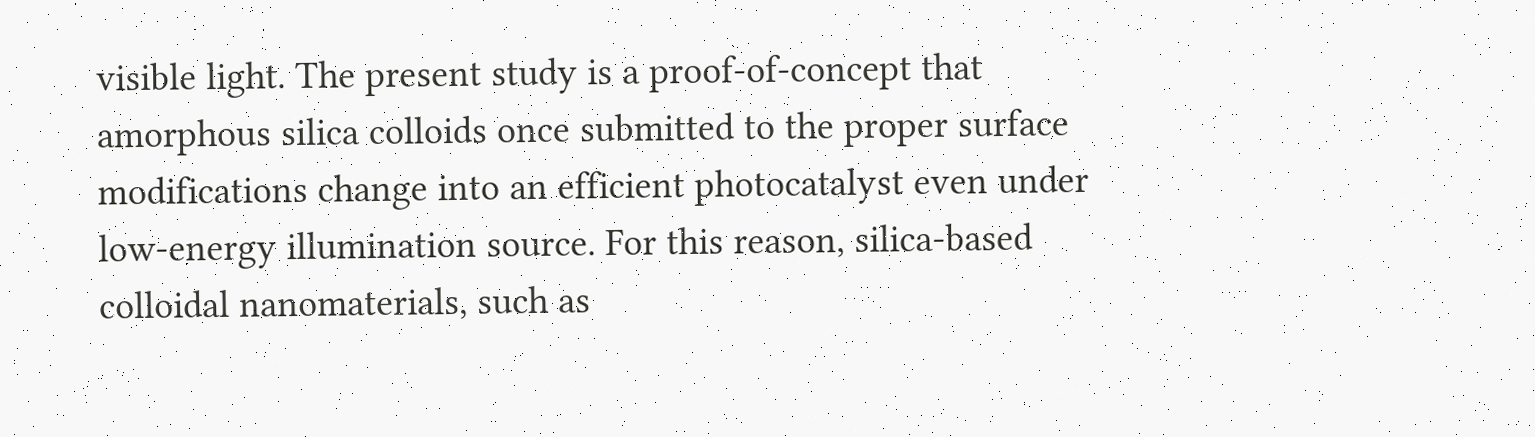visible light. The present study is a proof-of-concept that amorphous silica colloids once submitted to the proper surface modifications change into an efficient photocatalyst even under low-energy illumination source. For this reason, silica-based colloidal nanomaterials, such as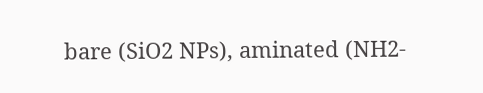bare (SiO2 NPs), aminated (NH2-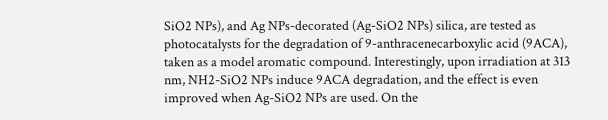SiO2 NPs), and Ag NPs-decorated (Ag-SiO2 NPs) silica, are tested as photocatalysts for the degradation of 9-anthracenecarboxylic acid (9ACA), taken as a model aromatic compound. Interestingly, upon irradiation at 313 nm, NH2-SiO2 NPs induce 9ACA degradation, and the effect is even improved when Ag-SiO2 NPs are used. On the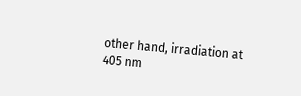other hand, irradiation at 405 nm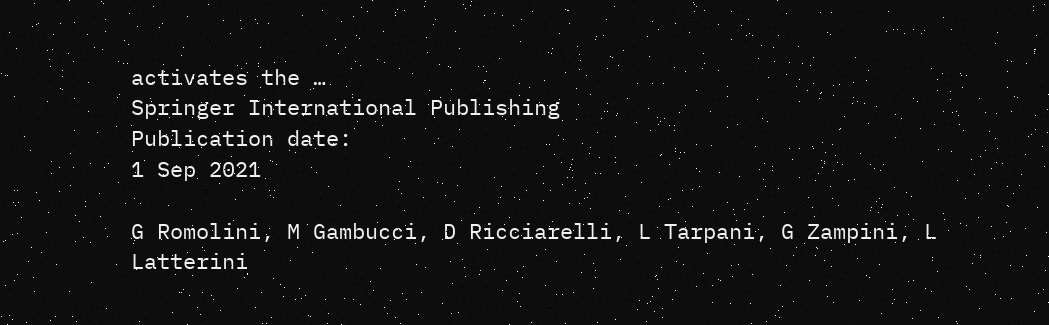activates the …
Springer International Publishing
Publication date:
1 Sep 2021

G Romolini, M Gambucci, D Ricciarelli, L Tarpani, G Zampini, L Latterini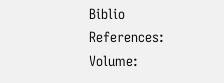Biblio References:
Volume: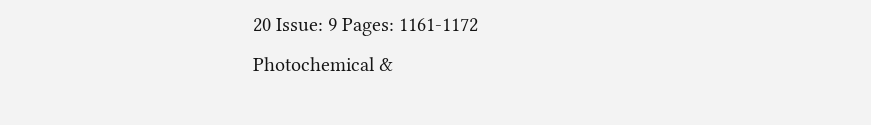20 Issue: 9 Pages: 1161-1172
Photochemical &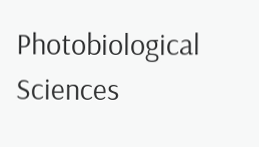Photobiological Sciences